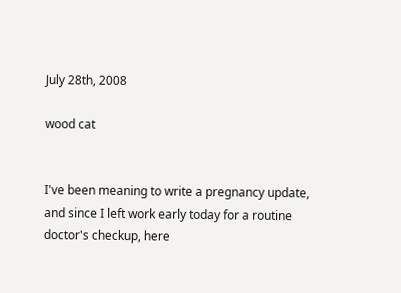July 28th, 2008

wood cat


I've been meaning to write a pregnancy update, and since I left work early today for a routine doctor's checkup, here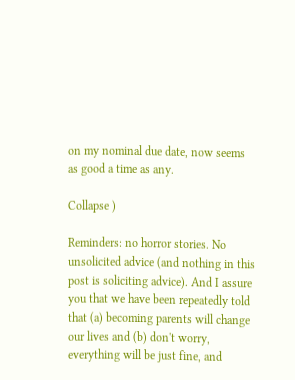on my nominal due date, now seems as good a time as any.

Collapse )

Reminders: no horror stories. No unsolicited advice (and nothing in this post is soliciting advice). And I assure you that we have been repeatedly told that (a) becoming parents will change our lives and (b) don't worry, everything will be just fine, and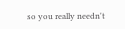so you really needn't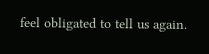feel obligated to tell us again.